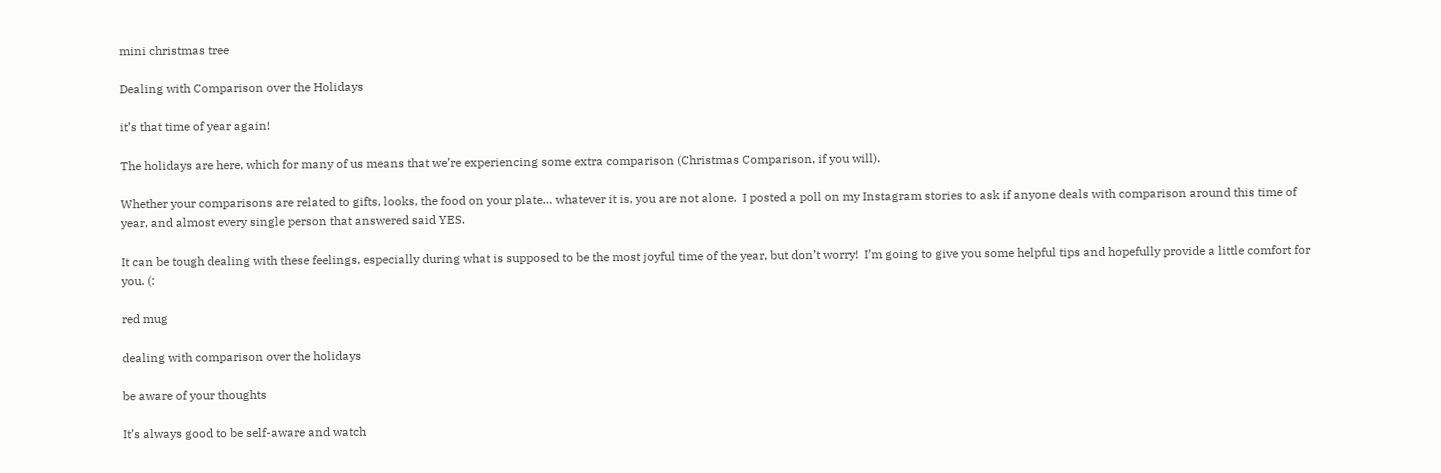mini christmas tree

Dealing with Comparison over the Holidays

it’s that time of year again!

The holidays are here, which for many of us means that we’re experiencing some extra comparison (Christmas Comparison, if you will).

Whether your comparisons are related to gifts, looks, the food on your plate… whatever it is, you are not alone.  I posted a poll on my Instagram stories to ask if anyone deals with comparison around this time of year, and almost every single person that answered said YES.

It can be tough dealing with these feelings, especially during what is supposed to be the most joyful time of the year, but don’t worry!  I’m going to give you some helpful tips and hopefully provide a little comfort for you. (:

red mug

dealing with comparison over the holidays

be aware of your thoughts

It’s always good to be self-aware and watch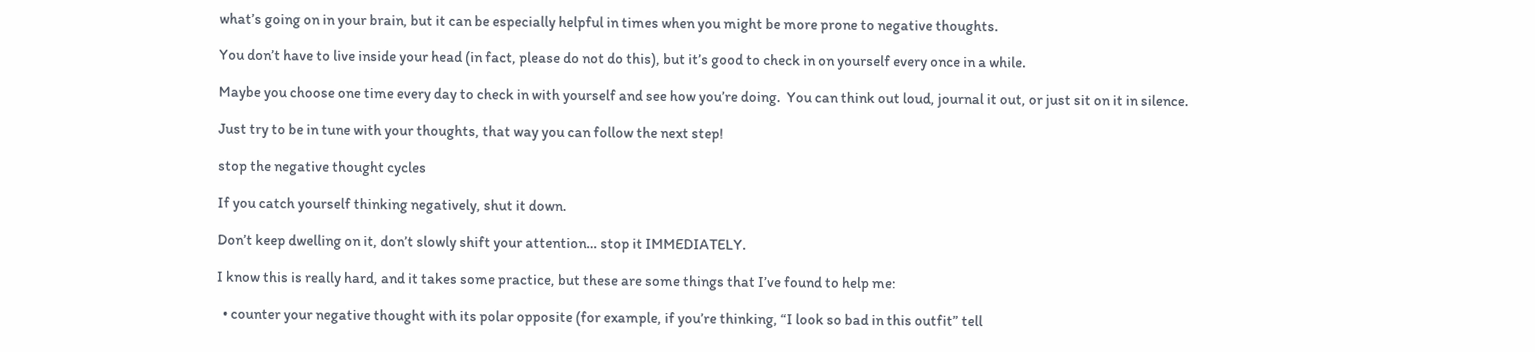what’s going on in your brain, but it can be especially helpful in times when you might be more prone to negative thoughts.

You don’t have to live inside your head (in fact, please do not do this), but it’s good to check in on yourself every once in a while.

Maybe you choose one time every day to check in with yourself and see how you’re doing.  You can think out loud, journal it out, or just sit on it in silence.

Just try to be in tune with your thoughts, that way you can follow the next step!

stop the negative thought cycles

If you catch yourself thinking negatively, shut it down.

Don’t keep dwelling on it, don’t slowly shift your attention… stop it IMMEDIATELY.

I know this is really hard, and it takes some practice, but these are some things that I’ve found to help me:

  • counter your negative thought with its polar opposite (for example, if you’re thinking, “I look so bad in this outfit” tell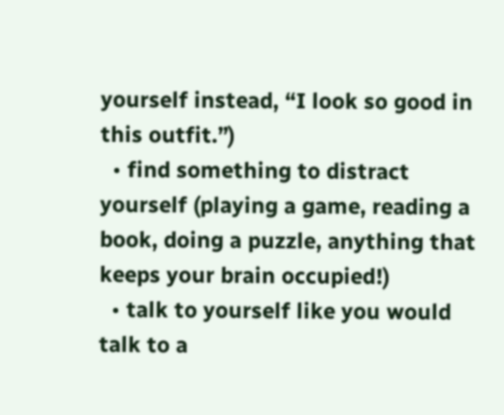yourself instead, “I look so good in this outfit.”)
  • find something to distract yourself (playing a game, reading a book, doing a puzzle, anything that keeps your brain occupied!)
  • talk to yourself like you would talk to a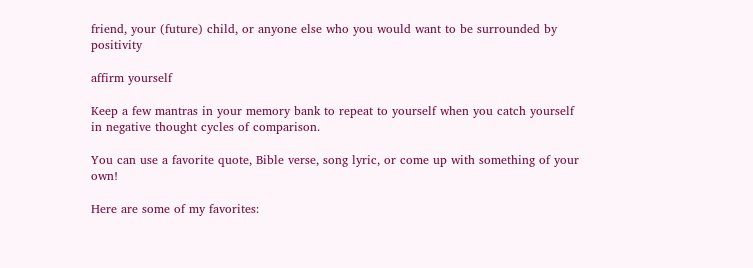friend, your (future) child, or anyone else who you would want to be surrounded by positivity

affirm yourself

Keep a few mantras in your memory bank to repeat to yourself when you catch yourself in negative thought cycles of comparison.

You can use a favorite quote, Bible verse, song lyric, or come up with something of your own!

Here are some of my favorites: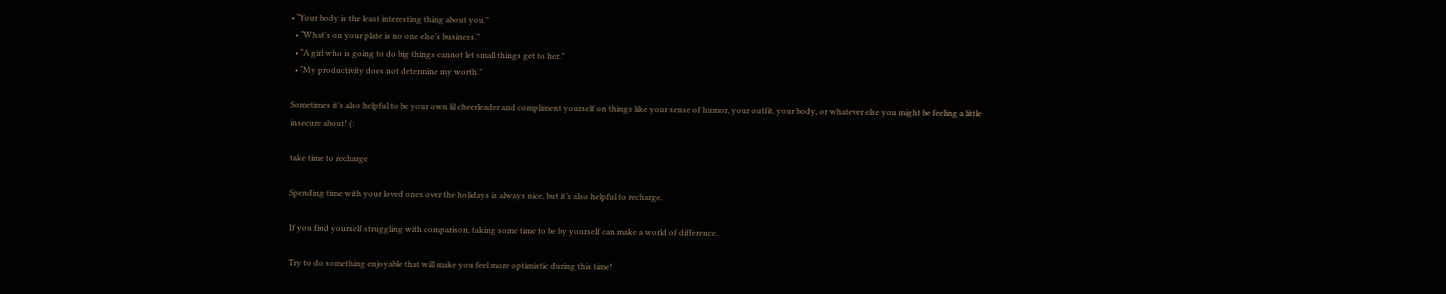• “Your body is the least interesting thing about you.”
  • “What’s on your plate is no one else’s business.”
  • “A girl who is going to do big things cannot let small things get to her.”
  • “My productivity does not determine my worth.”

Sometimes it’s also helpful to be your own lil cheerleader and compliment yourself on things like your sense of humor, your outfit, your body, or whatever else you might be feeling a little insecure about! (:

take time to recharge

Spending time with your loved ones over the holidays is always nice, but it’s also helpful to recharge.

If you find yourself struggling with comparison, taking some time to be by yourself can make a world of difference.

Try to do something enjoyable that will make you feel more optimistic during this time!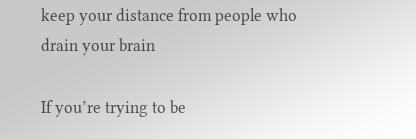keep your distance from people who drain your brain

If you’re trying to be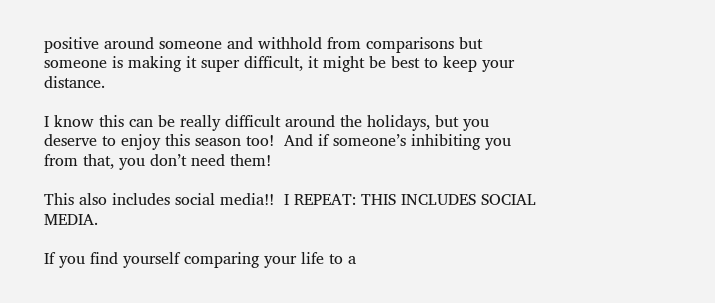positive around someone and withhold from comparisons but someone is making it super difficult, it might be best to keep your distance.

I know this can be really difficult around the holidays, but you deserve to enjoy this season too!  And if someone’s inhibiting you from that, you don’t need them!

This also includes social media!!  I REPEAT: THIS INCLUDES SOCIAL MEDIA.

If you find yourself comparing your life to a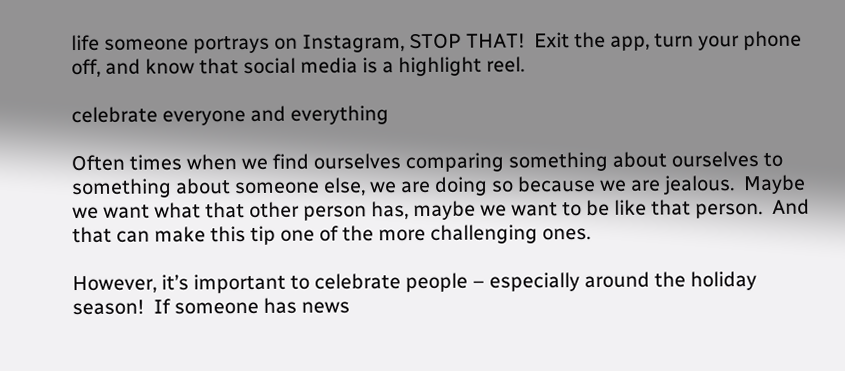life someone portrays on Instagram, STOP THAT!  Exit the app, turn your phone off, and know that social media is a highlight reel.

celebrate everyone and everything

Often times when we find ourselves comparing something about ourselves to something about someone else, we are doing so because we are jealous.  Maybe we want what that other person has, maybe we want to be like that person.  And that can make this tip one of the more challenging ones.

However, it’s important to celebrate people – especially around the holiday season!  If someone has news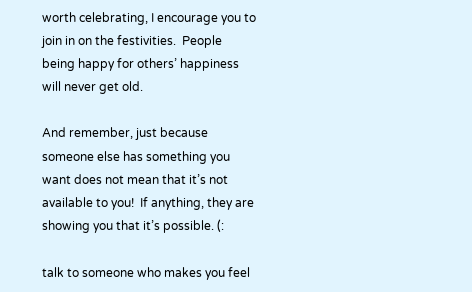worth celebrating, I encourage you to join in on the festivities.  People being happy for others’ happiness will never get old.

And remember, just because someone else has something you want does not mean that it’s not available to you!  If anything, they are showing you that it’s possible. (:

talk to someone who makes you feel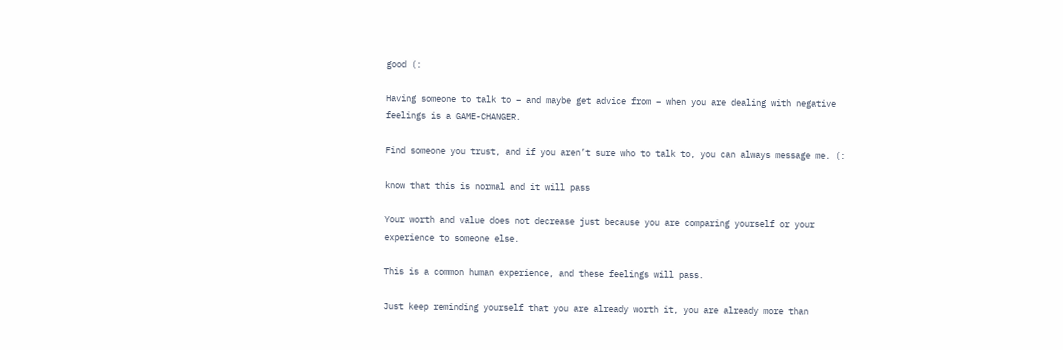good (:

Having someone to talk to – and maybe get advice from – when you are dealing with negative feelings is a GAME-CHANGER.

Find someone you trust, and if you aren’t sure who to talk to, you can always message me. (:

know that this is normal and it will pass

Your worth and value does not decrease just because you are comparing yourself or your experience to someone else.

This is a common human experience, and these feelings will pass.

Just keep reminding yourself that you are already worth it, you are already more than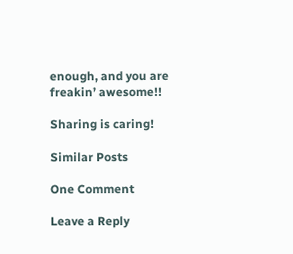enough, and you are freakin’ awesome!!

Sharing is caring!

Similar Posts

One Comment

Leave a Reply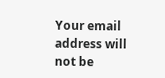Your email address will not be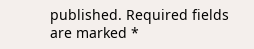published. Required fields are marked *